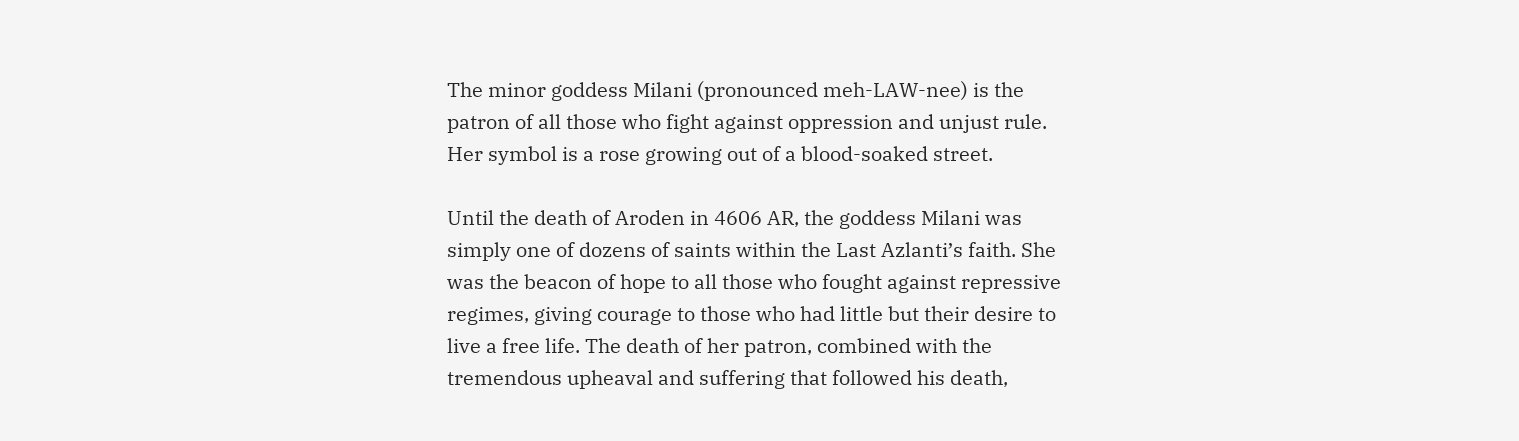The minor goddess Milani (pronounced meh-LAW-nee) is the patron of all those who fight against oppression and unjust rule. Her symbol is a rose growing out of a blood-soaked street.

Until the death of Aroden in 4606 AR, the goddess Milani was simply one of dozens of saints within the Last Azlanti’s faith. She was the beacon of hope to all those who fought against repressive regimes, giving courage to those who had little but their desire to live a free life. The death of her patron, combined with the tremendous upheaval and suffering that followed his death,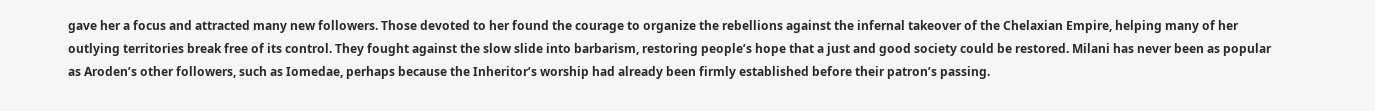gave her a focus and attracted many new followers. Those devoted to her found the courage to organize the rebellions against the infernal takeover of the Chelaxian Empire, helping many of her outlying territories break free of its control. They fought against the slow slide into barbarism, restoring people’s hope that a just and good society could be restored. Milani has never been as popular as Aroden’s other followers, such as Iomedae, perhaps because the Inheritor’s worship had already been firmly established before their patron’s passing.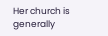Her church is generally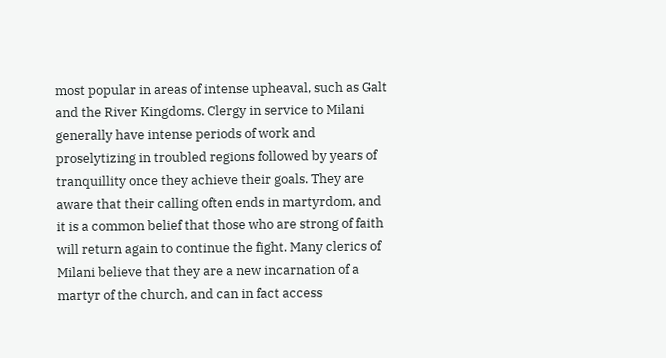most popular in areas of intense upheaval, such as Galt and the River Kingdoms. Clergy in service to Milani generally have intense periods of work and proselytizing in troubled regions followed by years of tranquillity once they achieve their goals. They are aware that their calling often ends in martyrdom, and it is a common belief that those who are strong of faith will return again to continue the fight. Many clerics of Milani believe that they are a new incarnation of a martyr of the church, and can in fact access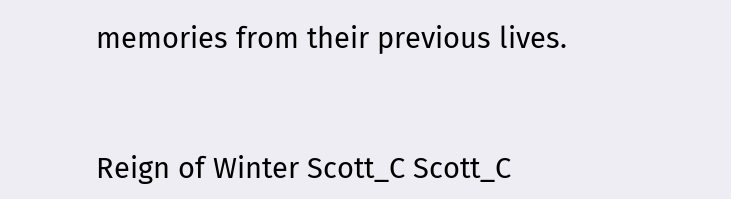memories from their previous lives.


Reign of Winter Scott_C Scott_C